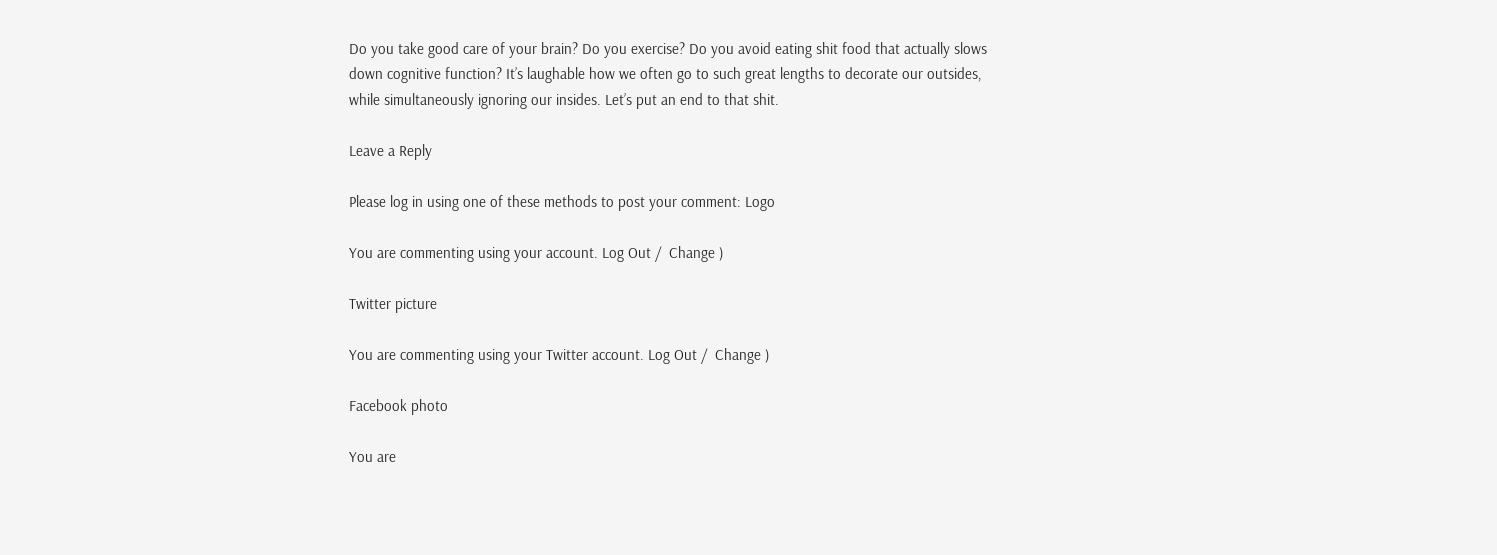Do you take good care of your brain? Do you exercise? Do you avoid eating shit food that actually slows down cognitive function? It’s laughable how we often go to such great lengths to decorate our outsides, while simultaneously ignoring our insides. Let’s put an end to that shit.

Leave a Reply

Please log in using one of these methods to post your comment: Logo

You are commenting using your account. Log Out /  Change )

Twitter picture

You are commenting using your Twitter account. Log Out /  Change )

Facebook photo

You are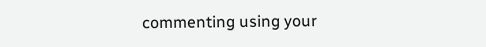commenting using your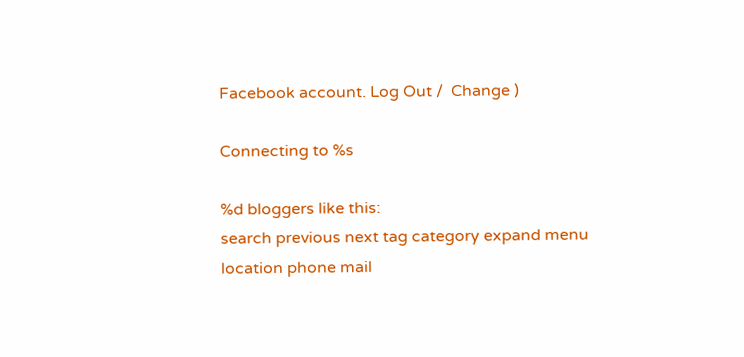Facebook account. Log Out /  Change )

Connecting to %s

%d bloggers like this:
search previous next tag category expand menu location phone mail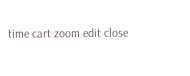time cart zoom edit close